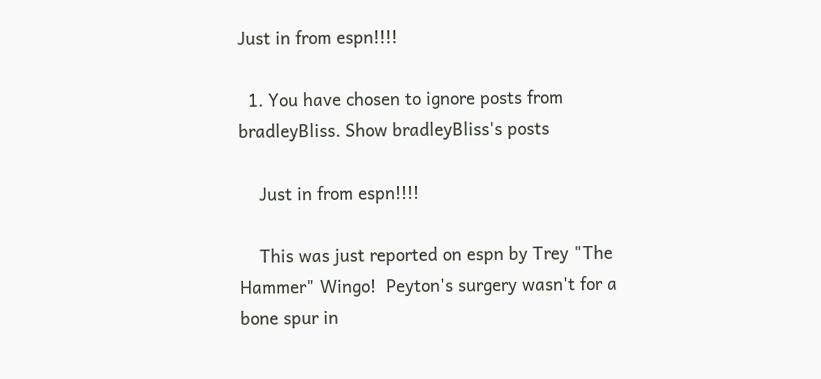Just in from espn!!!!

  1. You have chosen to ignore posts from bradleyBliss. Show bradleyBliss's posts

    Just in from espn!!!!

    This was just reported on espn by Trey "The Hammer" Wingo!  Peyton's surgery wasn't for a bone spur in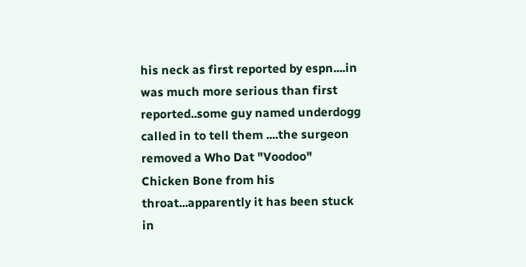his neck as first reported by espn....in was much more serious than first reported..some guy named underdogg called in to tell them ....the surgeon removed a Who Dat "Voodoo" Chicken Bone from his throat...apparently it has been stuck in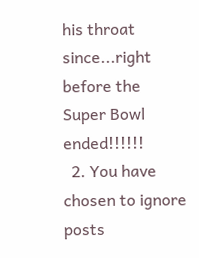his throat since...right before the Super Bowl ended!!!!!!
  2. You have chosen to ignore posts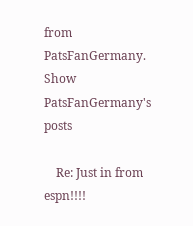from PatsFanGermany. Show PatsFanGermany's posts

    Re: Just in from espn!!!!